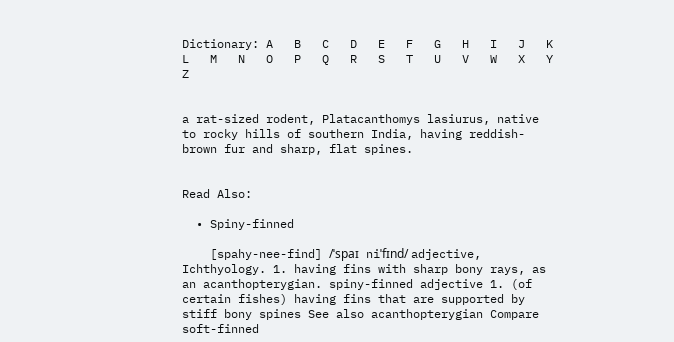Dictionary: A   B   C   D   E   F   G   H   I   J   K   L   M   N   O   P   Q   R   S   T   U   V   W   X   Y   Z


a rat-sized rodent, Platacanthomys lasiurus, native to rocky hills of southern India, having reddish-brown fur and sharp, flat spines.


Read Also:

  • Spiny-finned

    [spahy-nee-find] /ˈspaɪ niˈfɪnd/ adjective, Ichthyology. 1. having fins with sharp bony rays, as an acanthopterygian. spiny-finned adjective 1. (of certain fishes) having fins that are supported by stiff bony spines See also acanthopterygian Compare soft-finned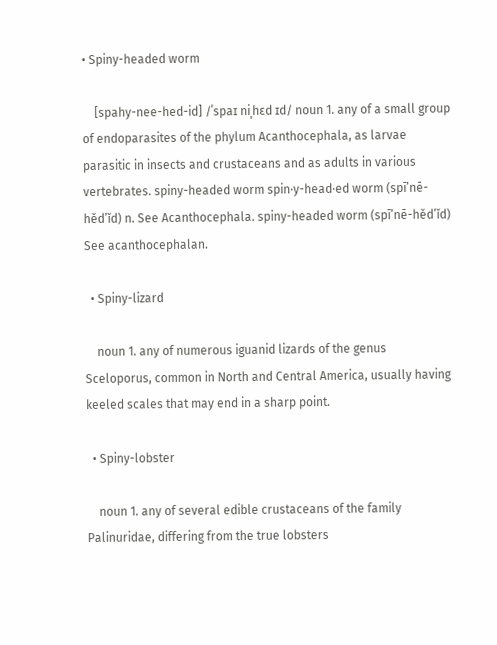• Spiny-headed worm

    [spahy-nee-hed-id] /ˈspaɪ niˌhɛd ɪd/ noun 1. any of a small group of endoparasites of the phylum Acanthocephala, as larvae parasitic in insects and crustaceans and as adults in various vertebrates. spiny-headed worm spin·y-head·ed worm (spī’nē-hěd’ĭd) n. See Acanthocephala. spiny-headed worm (spī’nē-hěd’ĭd) See acanthocephalan.

  • Spiny-lizard

    noun 1. any of numerous iguanid lizards of the genus Sceloporus, common in North and Central America, usually having keeled scales that may end in a sharp point.

  • Spiny-lobster

    noun 1. any of several edible crustaceans of the family Palinuridae, differing from the true lobsters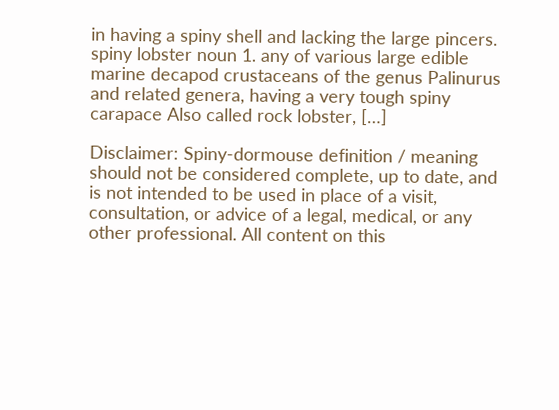in having a spiny shell and lacking the large pincers. spiny lobster noun 1. any of various large edible marine decapod crustaceans of the genus Palinurus and related genera, having a very tough spiny carapace Also called rock lobster, […]

Disclaimer: Spiny-dormouse definition / meaning should not be considered complete, up to date, and is not intended to be used in place of a visit, consultation, or advice of a legal, medical, or any other professional. All content on this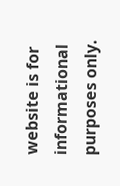website is for informational purposes only.